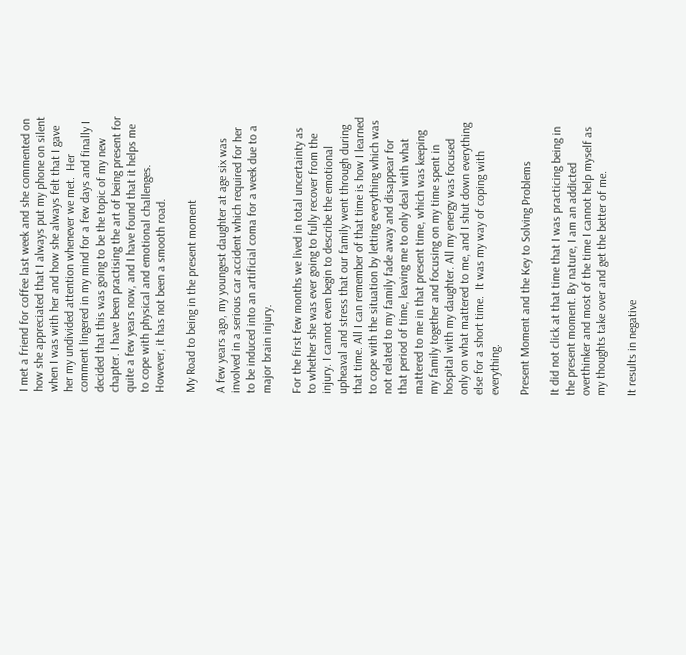I met a friend for coffee last week and she commented on how she appreciated that I always put my phone on silent when I was with her and how she always felt that I gave her my undivided attention whenever we met.  Her comment lingered in my mind for a few days and finally I decided that this was going to be the topic of my new chapter. I have been practising the art of being present for quite a few years now, and I have found that it helps me to cope with physical and emotional challenges.  However, it has not been a smooth road.

My Road to being in the present moment

A few years ago, my youngest daughter at age six was involved in a serious car accident which required for her to be induced into an artificial coma for a week due to a major brain injury.

For the first few months we lived in total uncertainty as to whether she was ever going to fully recover from the injury. I cannot even begin to describe the emotional upheaval and stress that our family went through during that time. All I can remember of that time is how I learned to cope with the situation by letting everything which was not related to my family fade away and disappear for that period of time, leaving me to only deal with what mattered to me in that present time, which was keeping my family together and focusing on my time spent in hospital with my daughter. All my energy was focused only on what mattered to me, and I shut down everything else for a short time.  It was my way of coping with everything.

Present Moment and the Key to Solving Problems

It did not click at that time that I was practicing being in the present moment. By nature, I am an addicted overthinker and most of the time I cannot help myself as my thoughts take over and get the better of me.

It results in negative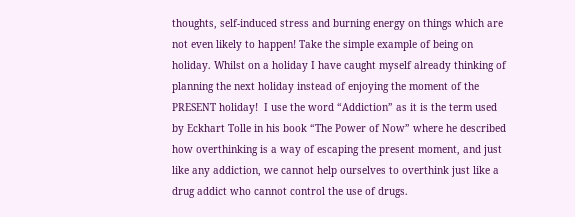thoughts, self-induced stress and burning energy on things which are not even likely to happen! Take the simple example of being on holiday. Whilst on a holiday I have caught myself already thinking of planning the next holiday instead of enjoying the moment of the PRESENT holiday!  I use the word “Addiction” as it is the term used by Eckhart Tolle in his book “The Power of Now” where he described how overthinking is a way of escaping the present moment, and just like any addiction, we cannot help ourselves to overthink just like a drug addict who cannot control the use of drugs.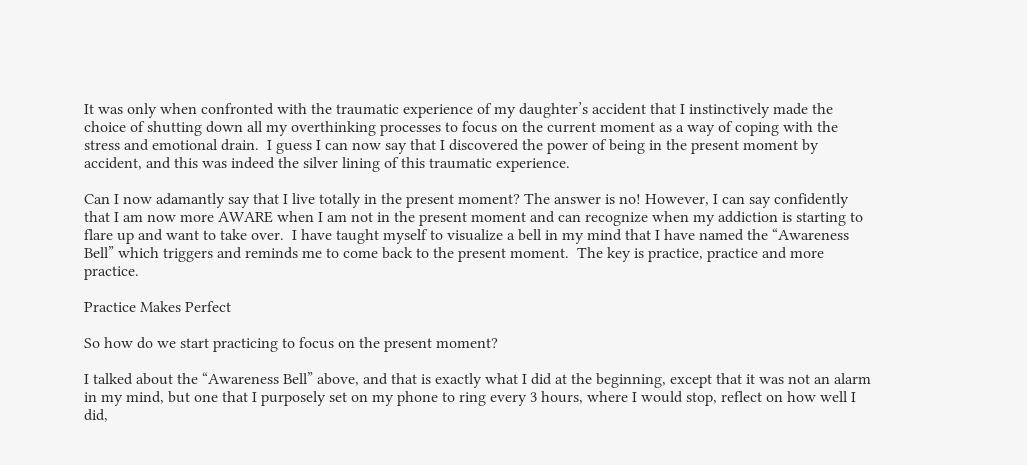It was only when confronted with the traumatic experience of my daughter’s accident that I instinctively made the choice of shutting down all my overthinking processes to focus on the current moment as a way of coping with the stress and emotional drain.  I guess I can now say that I discovered the power of being in the present moment by accident, and this was indeed the silver lining of this traumatic experience.

Can I now adamantly say that I live totally in the present moment? The answer is no! However, I can say confidently that I am now more AWARE when I am not in the present moment and can recognize when my addiction is starting to flare up and want to take over.  I have taught myself to visualize a bell in my mind that I have named the “Awareness Bell” which triggers and reminds me to come back to the present moment.  The key is practice, practice and more practice.

Practice Makes Perfect

So how do we start practicing to focus on the present moment?

I talked about the “Awareness Bell” above, and that is exactly what I did at the beginning, except that it was not an alarm in my mind, but one that I purposely set on my phone to ring every 3 hours, where I would stop, reflect on how well I did,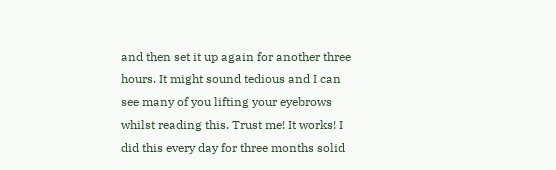and then set it up again for another three hours. It might sound tedious and I can see many of you lifting your eyebrows whilst reading this. Trust me! It works! I did this every day for three months solid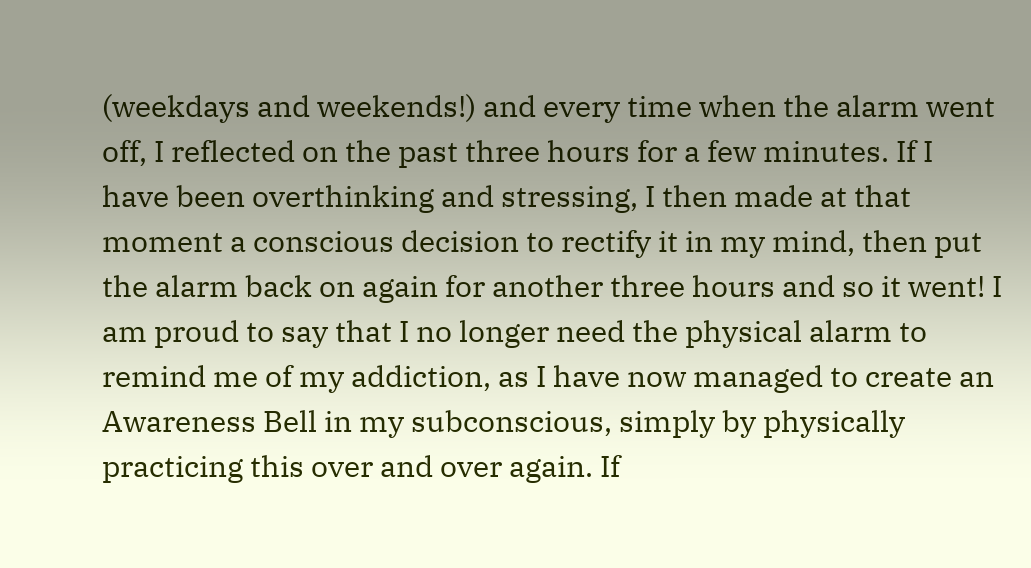(weekdays and weekends!) and every time when the alarm went off, I reflected on the past three hours for a few minutes. If I have been overthinking and stressing, I then made at that moment a conscious decision to rectify it in my mind, then put the alarm back on again for another three hours and so it went! I am proud to say that I no longer need the physical alarm to remind me of my addiction, as I have now managed to create an Awareness Bell in my subconscious, simply by physically practicing this over and over again. If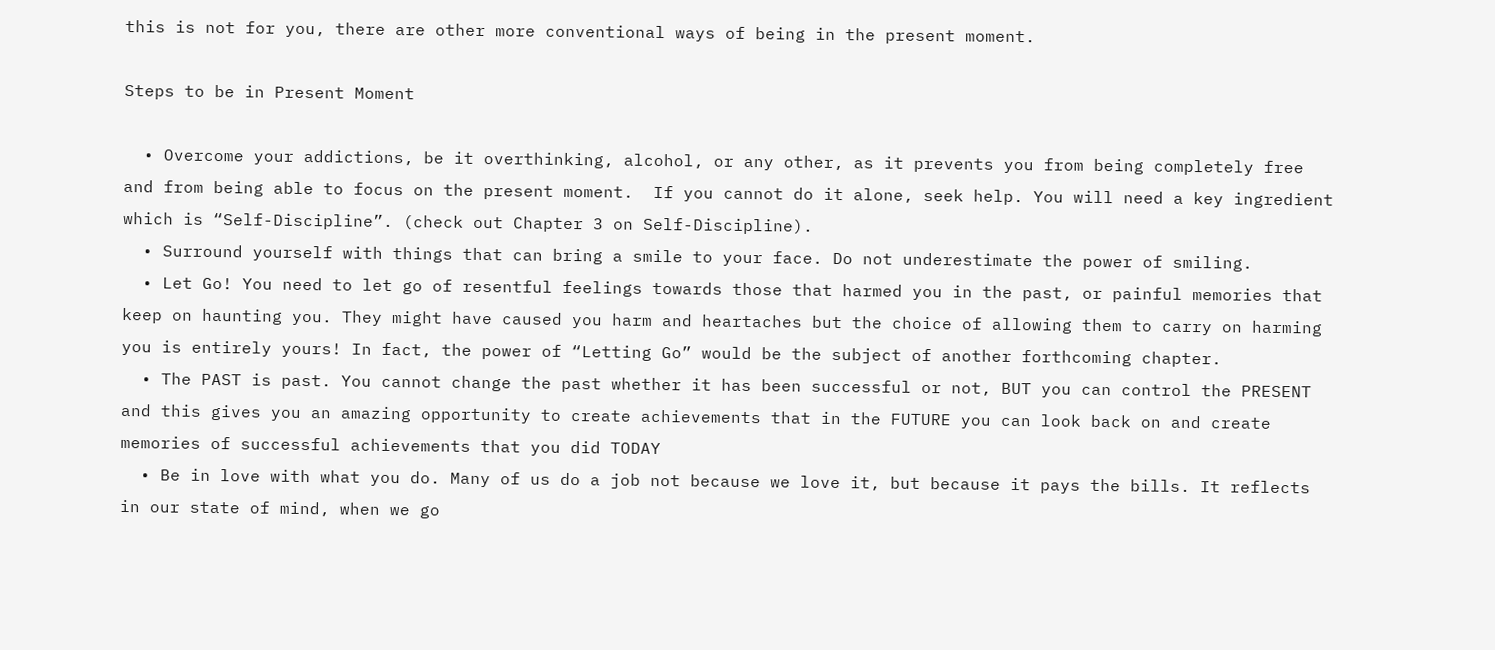this is not for you, there are other more conventional ways of being in the present moment.

Steps to be in Present Moment

  • Overcome your addictions, be it overthinking, alcohol, or any other, as it prevents you from being completely free and from being able to focus on the present moment.  If you cannot do it alone, seek help. You will need a key ingredient which is “Self-Discipline”. (check out Chapter 3 on Self-Discipline).
  • Surround yourself with things that can bring a smile to your face. Do not underestimate the power of smiling.
  • Let Go! You need to let go of resentful feelings towards those that harmed you in the past, or painful memories that keep on haunting you. They might have caused you harm and heartaches but the choice of allowing them to carry on harming you is entirely yours! In fact, the power of “Letting Go” would be the subject of another forthcoming chapter.
  • The PAST is past. You cannot change the past whether it has been successful or not, BUT you can control the PRESENT and this gives you an amazing opportunity to create achievements that in the FUTURE you can look back on and create memories of successful achievements that you did TODAY
  • Be in love with what you do. Many of us do a job not because we love it, but because it pays the bills. It reflects in our state of mind, when we go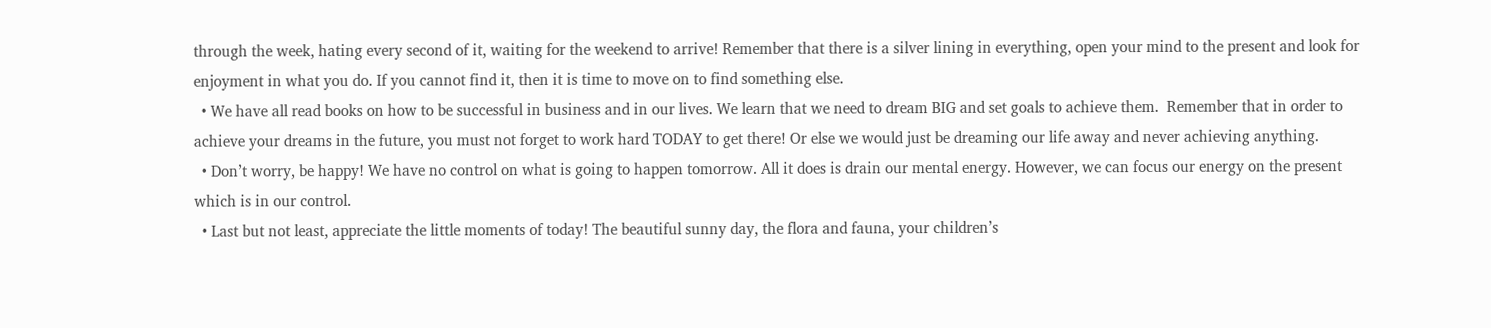through the week, hating every second of it, waiting for the weekend to arrive! Remember that there is a silver lining in everything, open your mind to the present and look for enjoyment in what you do. If you cannot find it, then it is time to move on to find something else.
  • We have all read books on how to be successful in business and in our lives. We learn that we need to dream BIG and set goals to achieve them.  Remember that in order to achieve your dreams in the future, you must not forget to work hard TODAY to get there! Or else we would just be dreaming our life away and never achieving anything.
  • Don’t worry, be happy! We have no control on what is going to happen tomorrow. All it does is drain our mental energy. However, we can focus our energy on the present which is in our control.
  • Last but not least, appreciate the little moments of today! The beautiful sunny day, the flora and fauna, your children’s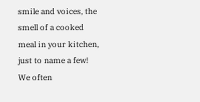smile and voices, the smell of a cooked meal in your kitchen, just to name a few!  We often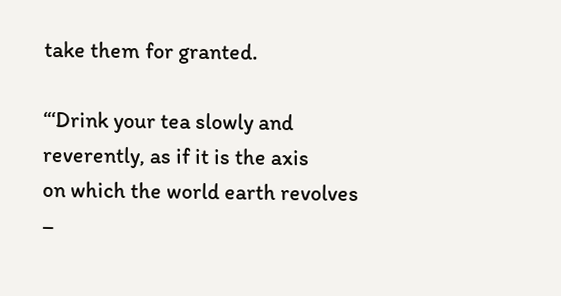take them for granted.

“‘Drink your tea slowly and reverently, as if it is the axis
on which the world earth revolves –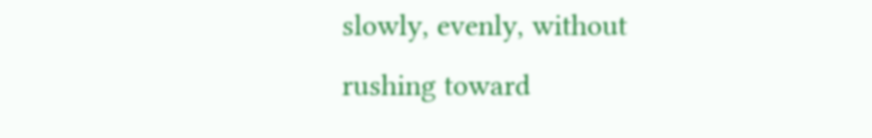slowly, evenly, without
rushing toward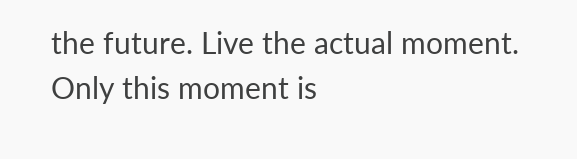the future. Live the actual moment.
Only this moment is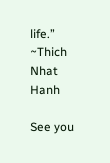life.”
~Thich Nhat Hanh

See you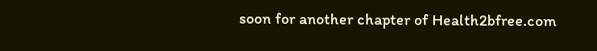soon for another chapter of Health2bfree.com